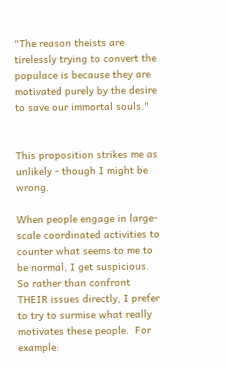"The reason theists are tirelessly trying to convert the populace is because they are motivated purely by the desire to save our immortal souls."


This proposition strikes me as unlikely - though I might be wrong.

When people engage in large-scale coordinated activities to counter what seems to me to be normal, I get suspicious. So rather than confront THEIR issues directly, I prefer to try to surmise what really motivates these people.  For example: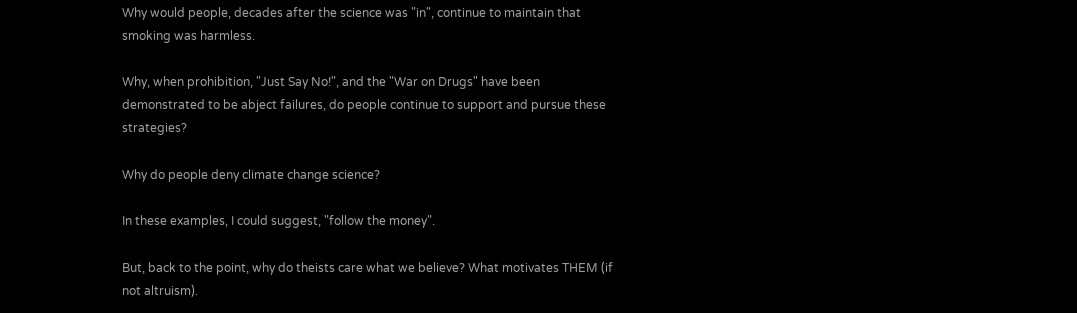Why would people, decades after the science was "in", continue to maintain that smoking was harmless.

Why, when prohibition, "Just Say No!", and the "War on Drugs" have been demonstrated to be abject failures, do people continue to support and pursue these strategies?

Why do people deny climate change science?

In these examples, I could suggest, "follow the money".

But, back to the point, why do theists care what we believe? What motivates THEM (if not altruism).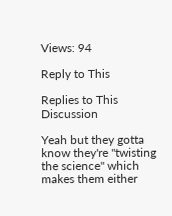Views: 94

Reply to This

Replies to This Discussion

Yeah but they gotta know they're "twisting the science" which makes them either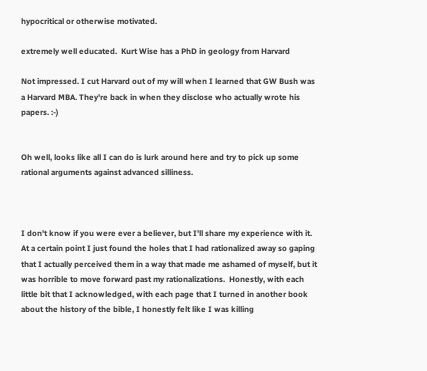hypocritical or otherwise motivated.

extremely well educated.  Kurt Wise has a PhD in geology from Harvard

Not impressed. I cut Harvard out of my will when I learned that GW Bush was a Harvard MBA. They're back in when they disclose who actually wrote his papers. :-)


Oh well, looks like all I can do is lurk around here and try to pick up some rational arguments against advanced silliness.



I don't know if you were ever a believer, but I'll share my experience with it.  At a certain point I just found the holes that I had rationalized away so gaping that I actually perceived them in a way that made me ashamed of myself, but it was horrible to move forward past my rationalizations.  Honestly, with each little bit that I acknowledged, with each page that I turned in another book about the history of the bible, I honestly felt like I was killing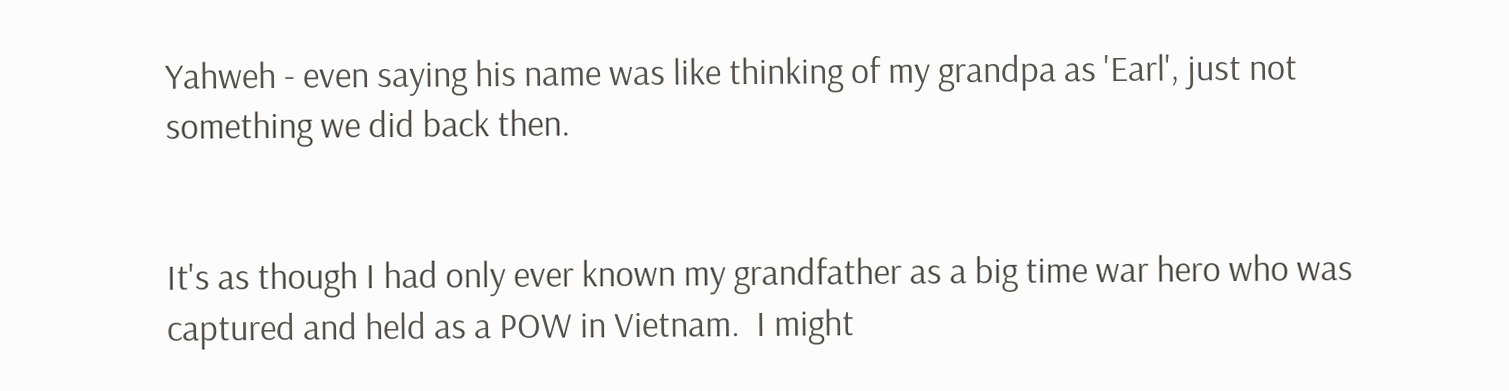Yahweh - even saying his name was like thinking of my grandpa as 'Earl', just not something we did back then.


It's as though I had only ever known my grandfather as a big time war hero who was captured and held as a POW in Vietnam.  I might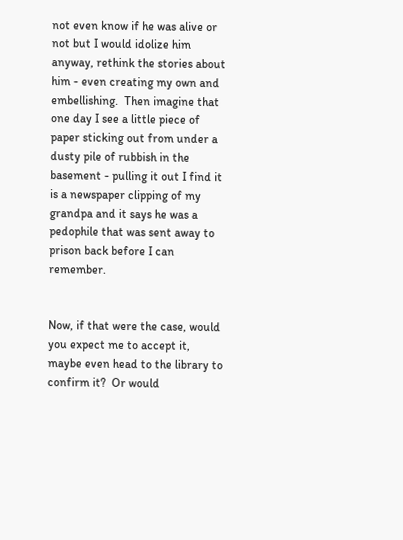not even know if he was alive or not but I would idolize him anyway, rethink the stories about him - even creating my own and embellishing.  Then imagine that one day I see a little piece of paper sticking out from under a dusty pile of rubbish in the basement - pulling it out I find it is a newspaper clipping of my grandpa and it says he was a pedophile that was sent away to prison back before I can remember.


Now, if that were the case, would you expect me to accept it, maybe even head to the library to confirm it?  Or would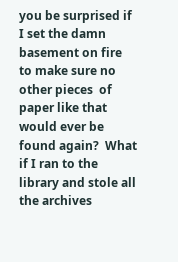you be surprised if I set the damn basement on fire to make sure no other pieces  of paper like that would ever be found again?  What if I ran to the library and stole all the archives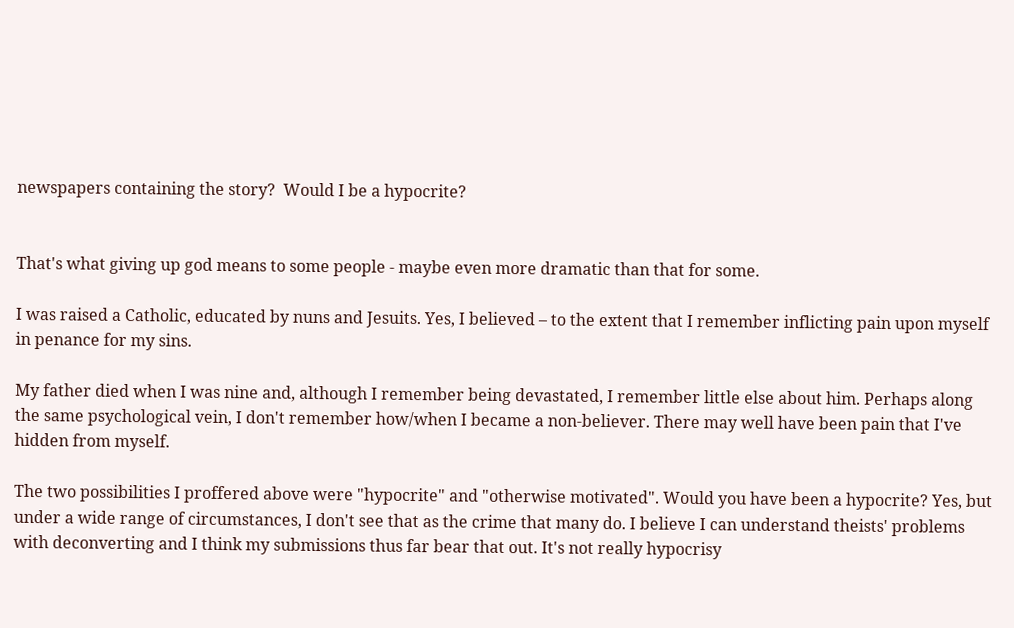newspapers containing the story?  Would I be a hypocrite?


That's what giving up god means to some people - maybe even more dramatic than that for some.

I was raised a Catholic, educated by nuns and Jesuits. Yes, I believed – to the extent that I remember inflicting pain upon myself in penance for my sins.

My father died when I was nine and, although I remember being devastated, I remember little else about him. Perhaps along the same psychological vein, I don't remember how/when I became a non-believer. There may well have been pain that I've hidden from myself.

The two possibilities I proffered above were "hypocrite" and "otherwise motivated". Would you have been a hypocrite? Yes, but under a wide range of circumstances, I don't see that as the crime that many do. I believe I can understand theists' problems with deconverting and I think my submissions thus far bear that out. It's not really hypocrisy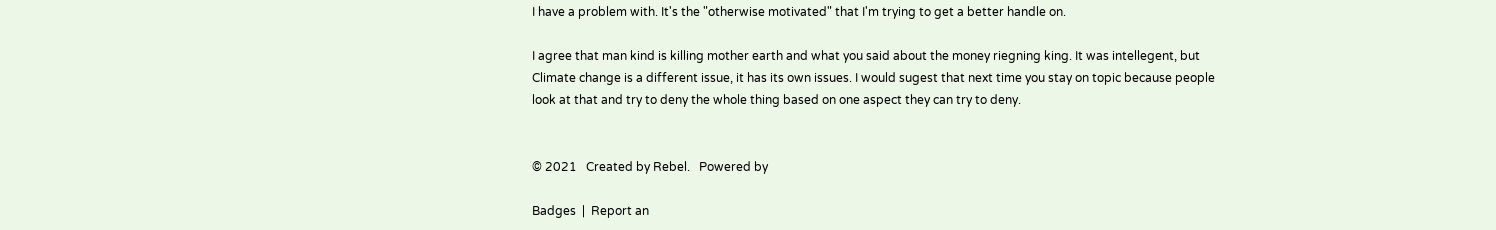I have a problem with. It's the "otherwise motivated" that I'm trying to get a better handle on.

I agree that man kind is killing mother earth and what you said about the money riegning king. It was intellegent, but Climate change is a different issue, it has its own issues. I would sugest that next time you stay on topic because people look at that and try to deny the whole thing based on one aspect they can try to deny.


© 2021   Created by Rebel.   Powered by

Badges  |  Report an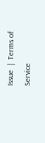Issue  |  Terms of Service